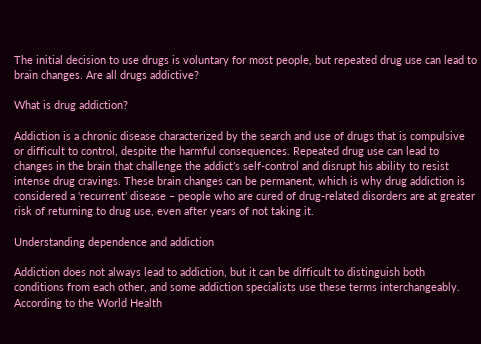The initial decision to use drugs is voluntary for most people, but repeated drug use can lead to brain changes. Are all drugs addictive?

What is drug addiction?

Addiction is a chronic disease characterized by the search and use of drugs that is compulsive or difficult to control, despite the harmful consequences. Repeated drug use can lead to changes in the brain that challenge the addict’s self-control and disrupt his ability to resist intense drug cravings. These brain changes can be permanent, which is why drug addiction is considered a ‘recurrent’ disease – people who are cured of drug-related disorders are at greater risk of returning to drug use, even after years of not taking it.

Understanding dependence and addiction

Addiction does not always lead to addiction, but it can be difficult to distinguish both conditions from each other, and some addiction specialists use these terms interchangeably. According to the World Health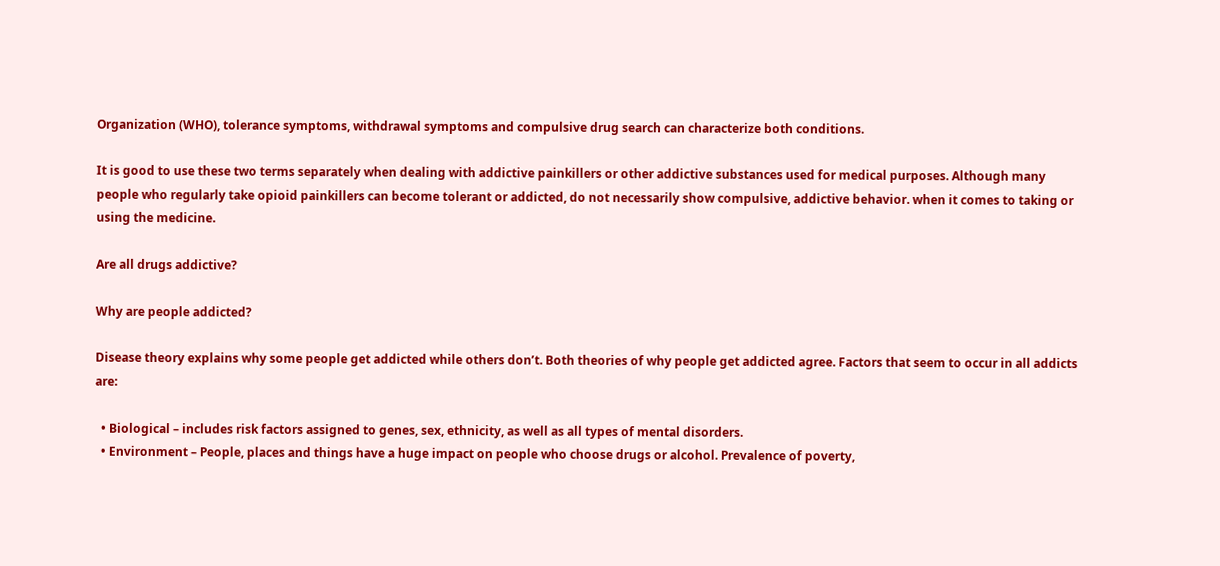Organization (WHO), tolerance symptoms, withdrawal symptoms and compulsive drug search can characterize both conditions.

It is good to use these two terms separately when dealing with addictive painkillers or other addictive substances used for medical purposes. Although many people who regularly take opioid painkillers can become tolerant or addicted, do not necessarily show compulsive, addictive behavior. when it comes to taking or using the medicine.

Are all drugs addictive?

Why are people addicted?

Disease theory explains why some people get addicted while others don’t. Both theories of why people get addicted agree. Factors that seem to occur in all addicts are:

  • Biological – includes risk factors assigned to genes, sex, ethnicity, as well as all types of mental disorders.
  • Environment – People, places and things have a huge impact on people who choose drugs or alcohol. Prevalence of poverty,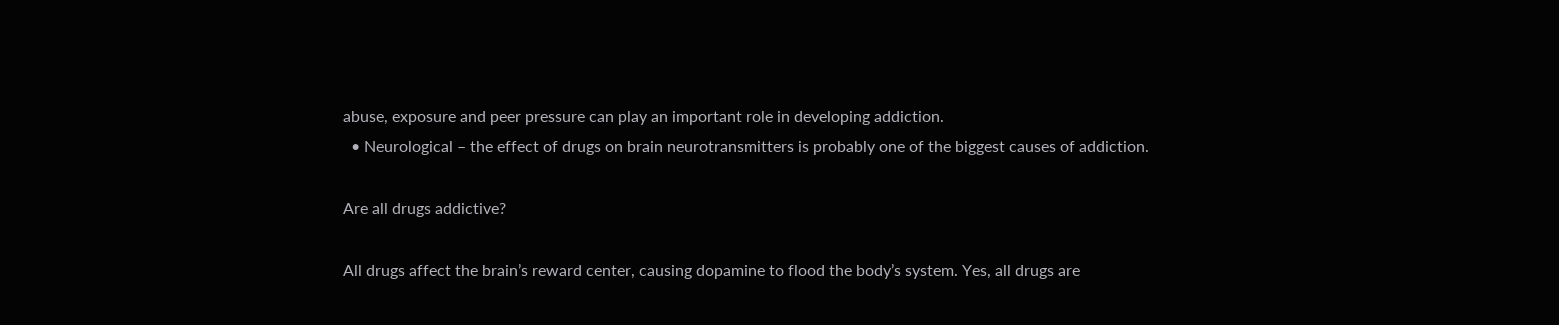abuse, exposure and peer pressure can play an important role in developing addiction.
  • Neurological – the effect of drugs on brain neurotransmitters is probably one of the biggest causes of addiction.

Are all drugs addictive?

All drugs affect the brain’s reward center, causing dopamine to flood the body’s system. Yes, all drugs are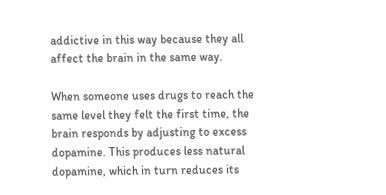addictive in this way because they all affect the brain in the same way.

When someone uses drugs to reach the same level they felt the first time, the brain responds by adjusting to excess dopamine. This produces less natural dopamine, which in turn reduces its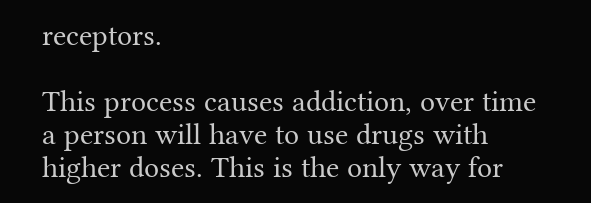receptors.

This process causes addiction, over time a person will have to use drugs with higher doses. This is the only way for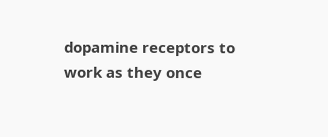dopamine receptors to work as they once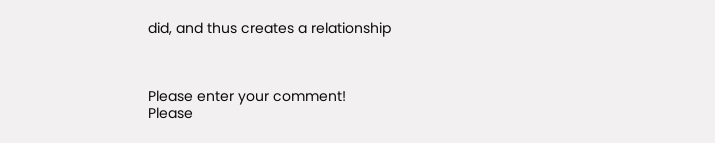did, and thus creates a relationship



Please enter your comment!
Please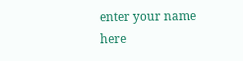enter your name here